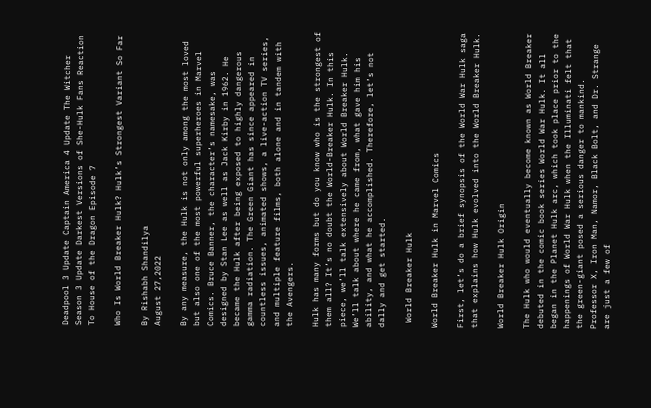Deadpool 3 Update Captain America 4 Update The Witcher Season 3 Update Darkest Versions of She-Hulk Fans Reaction To House of the Dragon Episode 7

Who Is World Breaker Hulk? Hulk’s Strongest Variant So Far

By Rishabh Shandilya
August 27,2022

By any measure, the Hulk is not only among the most loved but also one of the most powerful superheroes in Marvel Comics. Bruce Banner, the character’s namesake, was designed by Stan Lee as well as Jack Kirby in 1962. He became the Hulk after being exposed to highly dangerous gamma radiation. The Green Giant has since appeared in countless issues, animated shows, a live-action TV series, and multiple feature films, both alone and in tandem with the Avengers.

Hulk has many forms but do you know who is the strongest of them all? It’s no doubt the World-Breaker Hulk. In this piece, we’ll talk extensively about World Breaker Hulk. We’ll talk about where he came from, what gave him his ability, and what he accomplished. Therefore, let’s not dally and get started.

 World Breaker Hulk

World Breaker Hulk in Marvel Comics

First, let’s do a brief synopsis of the World War Hulk saga that explains how Hulk evolved into the World Breaker Hulk.

World Breaker Hulk Origin

The Hulk who would eventually become known as World Breaker debuted in the comic book series World War Hulk. It all began in the Planet Hulk arc, which took place prior to the happenings of World War Hulk when the Illuminati felt that the green-giant posed a serious danger to mankind.  Professor X, Iron Man, Namor, Black Bolt, and Dr. Strange are just a few of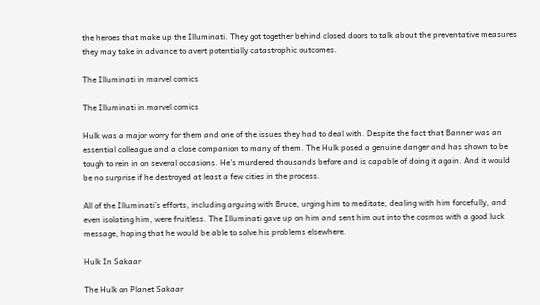the heroes that make up the Illuminati. They got together behind closed doors to talk about the preventative measures they may take in advance to avert potentially catastrophic outcomes.

The Illuminati in marvel comics

The Illuminati in marvel comics

Hulk was a major worry for them and one of the issues they had to deal with. Despite the fact that Banner was an essential colleague and a close companion to many of them. The Hulk posed a genuine danger and has shown to be tough to rein in on several occasions. He’s murdered thousands before and is capable of doing it again. And it would be no surprise if he destroyed at least a few cities in the process.

All of the Illuminati’s efforts, including arguing with Bruce, urging him to meditate, dealing with him forcefully, and even isolating him, were fruitless. The Illuminati gave up on him and sent him out into the cosmos with a good luck message, hoping that he would be able to solve his problems elsewhere.

Hulk In Sakaar

The Hulk on Planet Sakaar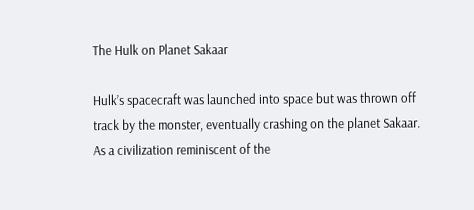The Hulk on Planet Sakaar

Hulk’s spacecraft was launched into space but was thrown off track by the monster, eventually crashing on the planet Sakaar. As a civilization reminiscent of the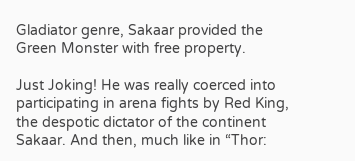Gladiator genre, Sakaar provided the Green Monster with free property.

Just Joking! He was really coerced into participating in arena fights by Red King, the despotic dictator of the continent Sakaar. And then, much like in “Thor: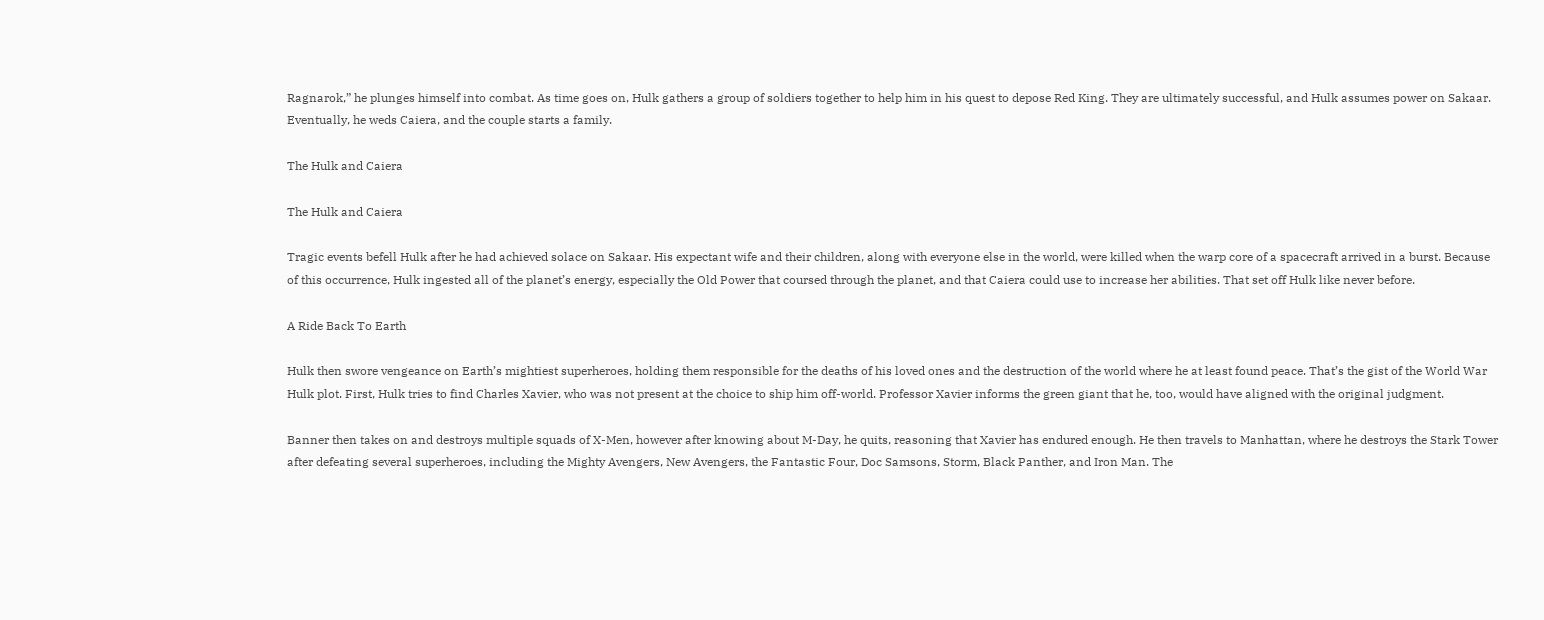Ragnarok,” he plunges himself into combat. As time goes on, Hulk gathers a group of soldiers together to help him in his quest to depose Red King. They are ultimately successful, and Hulk assumes power on Sakaar. Eventually, he weds Caiera, and the couple starts a family.

The Hulk and Caiera

The Hulk and Caiera

Tragic events befell Hulk after he had achieved solace on Sakaar. His expectant wife and their children, along with everyone else in the world, were killed when the warp core of a spacecraft arrived in a burst. Because of this occurrence, Hulk ingested all of the planet’s energy, especially the Old Power that coursed through the planet, and that Caiera could use to increase her abilities. That set off Hulk like never before.

A Ride Back To Earth

Hulk then swore vengeance on Earth’s mightiest superheroes, holding them responsible for the deaths of his loved ones and the destruction of the world where he at least found peace. That’s the gist of the World War Hulk plot. First, Hulk tries to find Charles Xavier, who was not present at the choice to ship him off-world. Professor Xavier informs the green giant that he, too, would have aligned with the original judgment.

Banner then takes on and destroys multiple squads of X-Men, however after knowing about M-Day, he quits, reasoning that Xavier has endured enough. He then travels to Manhattan, where he destroys the Stark Tower after defeating several superheroes, including the Mighty Avengers, New Avengers, the Fantastic Four, Doc Samsons, Storm, Black Panther, and Iron Man. The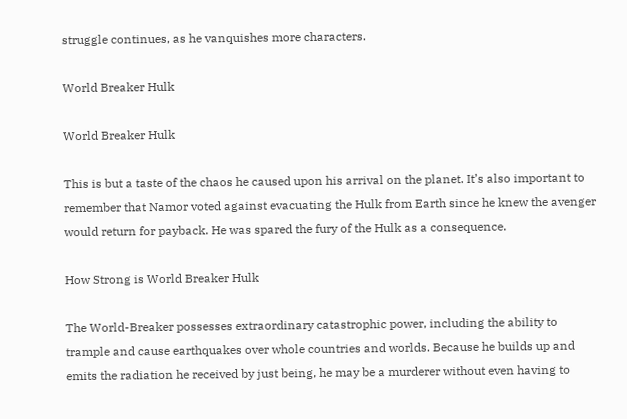struggle continues, as he vanquishes more characters.

World Breaker Hulk

World Breaker Hulk

This is but a taste of the chaos he caused upon his arrival on the planet. It’s also important to remember that Namor voted against evacuating the Hulk from Earth since he knew the avenger would return for payback. He was spared the fury of the Hulk as a consequence.

How Strong is World Breaker Hulk

The World-Breaker possesses extraordinary catastrophic power, including the ability to trample and cause earthquakes over whole countries and worlds. Because he builds up and emits the radiation he received by just being, he may be a murderer without even having to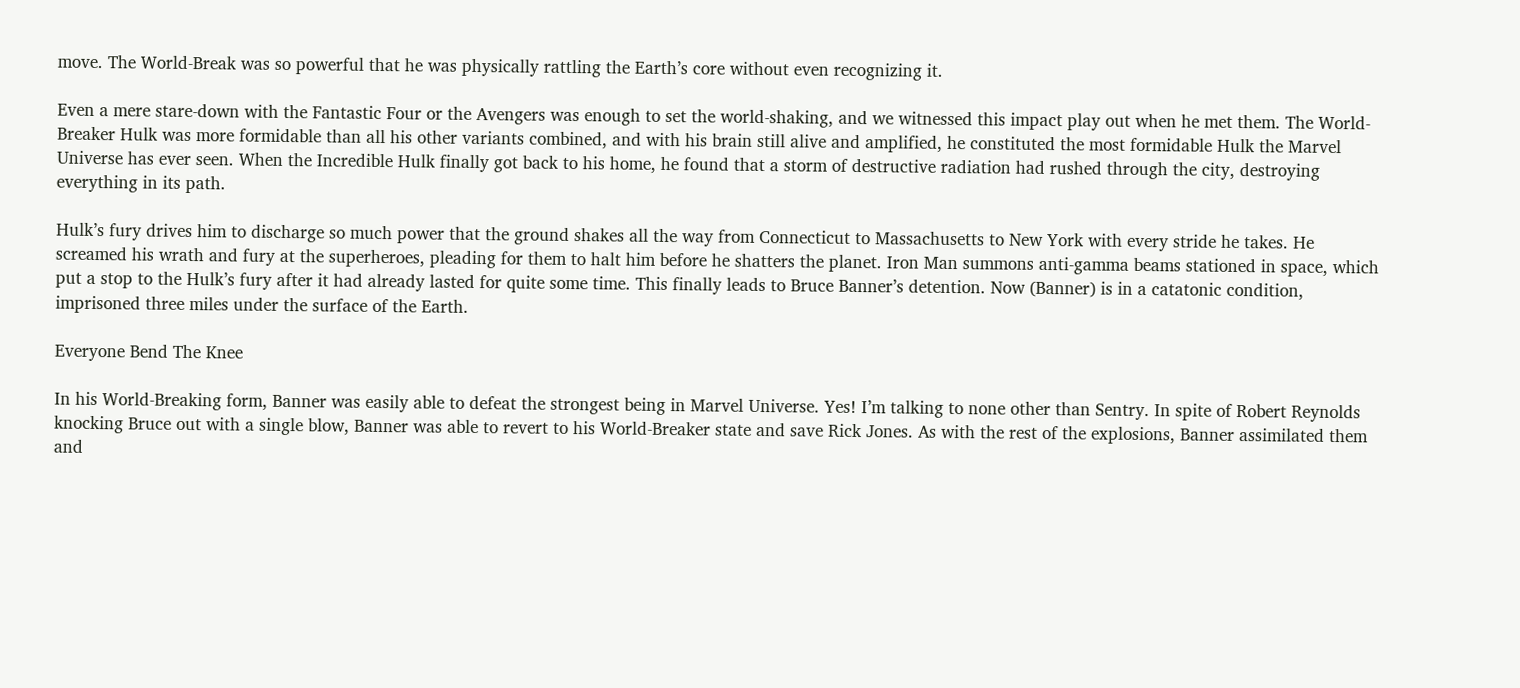move. The World-Break was so powerful that he was physically rattling the Earth’s core without even recognizing it.

Even a mere stare-down with the Fantastic Four or the Avengers was enough to set the world-shaking, and we witnessed this impact play out when he met them. The World-Breaker Hulk was more formidable than all his other variants combined, and with his brain still alive and amplified, he constituted the most formidable Hulk the Marvel Universe has ever seen. When the Incredible Hulk finally got back to his home, he found that a storm of destructive radiation had rushed through the city, destroying everything in its path.

Hulk’s fury drives him to discharge so much power that the ground shakes all the way from Connecticut to Massachusetts to New York with every stride he takes. He screamed his wrath and fury at the superheroes, pleading for them to halt him before he shatters the planet. Iron Man summons anti-gamma beams stationed in space, which put a stop to the Hulk’s fury after it had already lasted for quite some time. This finally leads to Bruce Banner’s detention. Now (Banner) is in a catatonic condition, imprisoned three miles under the surface of the Earth.

Everyone Bend The Knee

In his World-Breaking form, Banner was easily able to defeat the strongest being in Marvel Universe. Yes! I’m talking to none other than Sentry. In spite of Robert Reynolds knocking Bruce out with a single blow, Banner was able to revert to his World-Breaker state and save Rick Jones. As with the rest of the explosions, Banner assimilated them and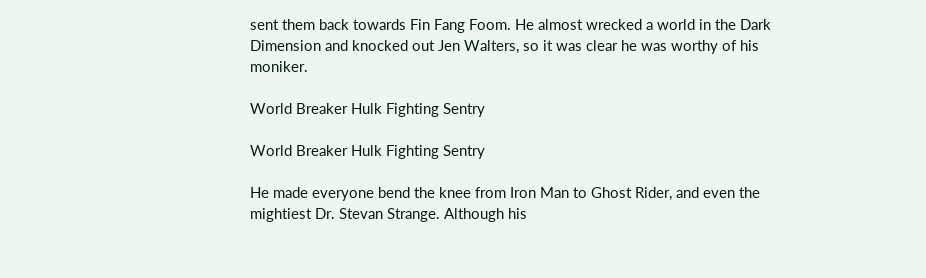sent them back towards Fin Fang Foom. He almost wrecked a world in the Dark Dimension and knocked out Jen Walters, so it was clear he was worthy of his moniker.

World Breaker Hulk Fighting Sentry

World Breaker Hulk Fighting Sentry

He made everyone bend the knee from Iron Man to Ghost Rider, and even the mightiest Dr. Stevan Strange. Although his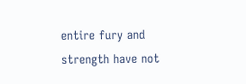entire fury and strength have not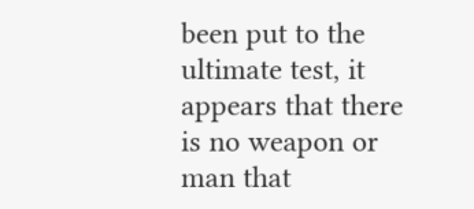been put to the ultimate test, it appears that there is no weapon or man that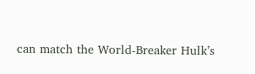can match the World-Breaker Hulk’s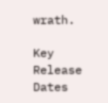wrath.

Key Release Dates